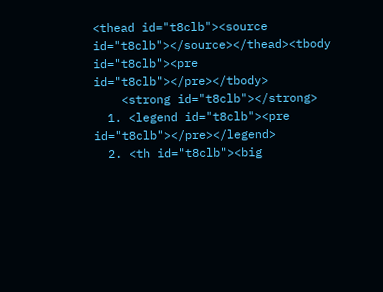<thead id="t8clb"><source id="t8clb"></source></thead><tbody id="t8clb"><pre id="t8clb"></pre></tbody>
    <strong id="t8clb"></strong>
  1. <legend id="t8clb"><pre id="t8clb"></pre></legend>
  2. <th id="t8clb"><big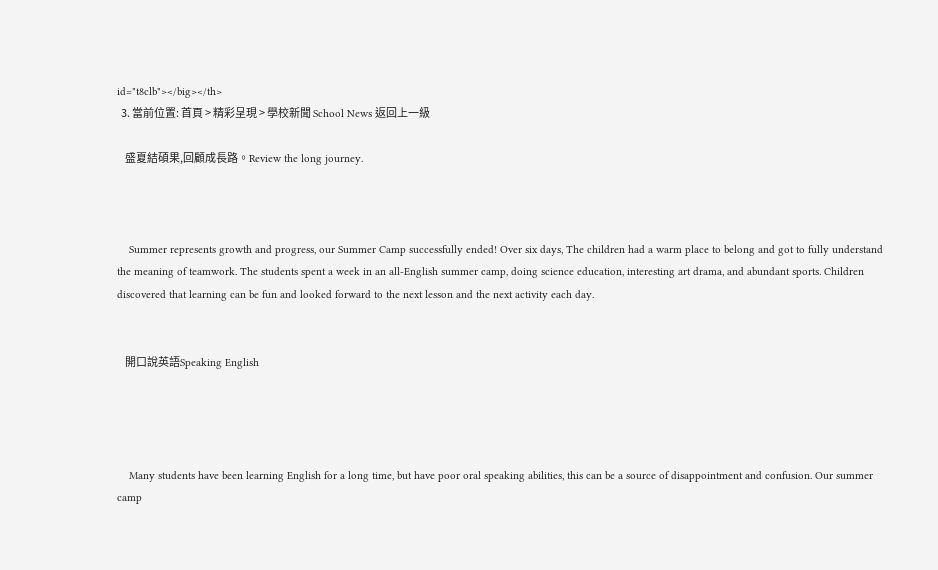id="t8clb"></big></th>
  3. 當前位置: 首頁 > 精彩呈現 > 學校新聞 School News 返回上一級

    盛夏結碩果,回顧成長路。Review the long journey.



    Summer represents growth and progress, our Summer Camp successfully ended! Over six days, The children had a warm place to belong and got to fully understand the meaning of teamwork. The students spent a week in an all-English summer camp, doing science education, interesting art drama, and abundant sports. Children discovered that learning can be fun and looked forward to the next lesson and the next activity each day.


    開口說英語Speaking English




    Many students have been learning English for a long time, but have poor oral speaking abilities, this can be a source of disappointment and confusion. Our summer camp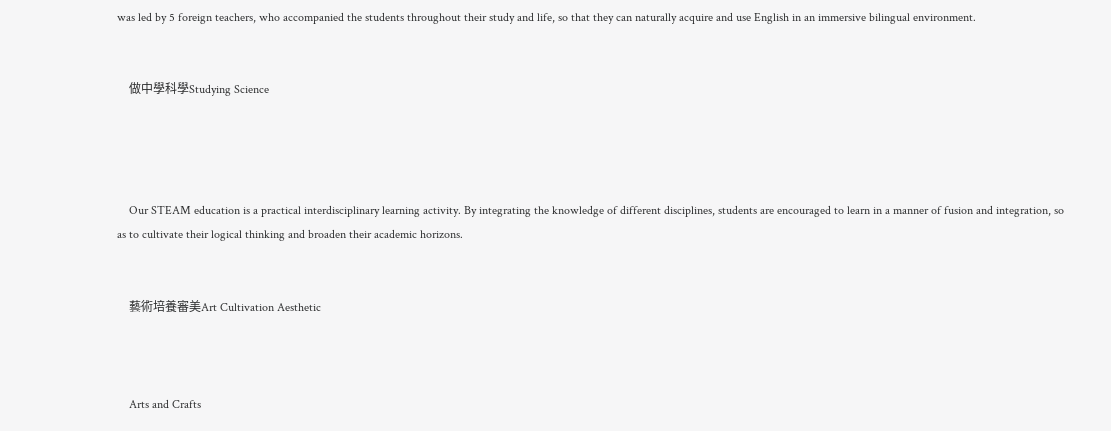was led by 5 foreign teachers, who accompanied the students throughout their study and life, so that they can naturally acquire and use English in an immersive bilingual environment.


    做中學科學Studying Science




    Our STEAM education is a practical interdisciplinary learning activity. By integrating the knowledge of different disciplines, students are encouraged to learn in a manner of fusion and integration, so as to cultivate their logical thinking and broaden their academic horizons.


    藝術培養審美Art Cultivation Aesthetic



    Arts and Crafts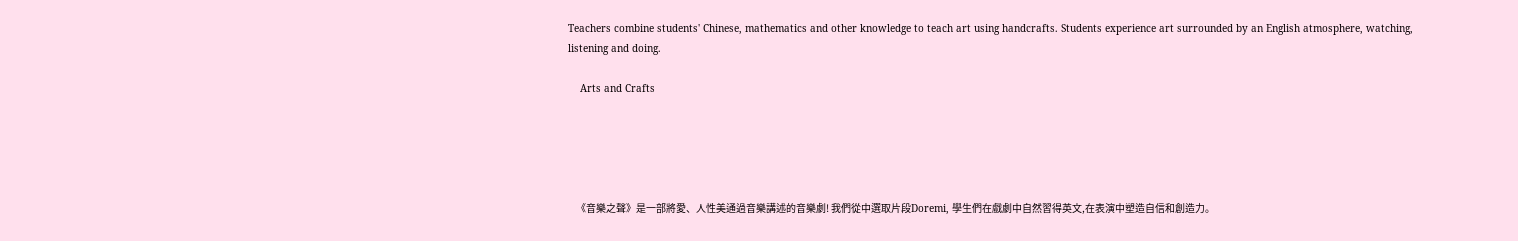Teachers combine students' Chinese, mathematics and other knowledge to teach art using handcrafts. Students experience art surrounded by an English atmosphere, watching, listening and doing.

    Arts and Crafts





    《音樂之聲》是一部將愛、人性美通過音樂講述的音樂劇! 我們從中選取片段Doremi, 學生們在戲劇中自然習得英文,在表演中塑造自信和創造力。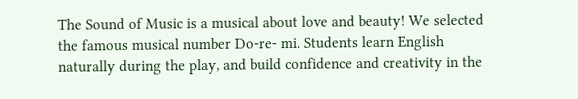The Sound of Music is a musical about love and beauty! We selected the famous musical number Do-re- mi. Students learn English naturally during the play, and build confidence and creativity in the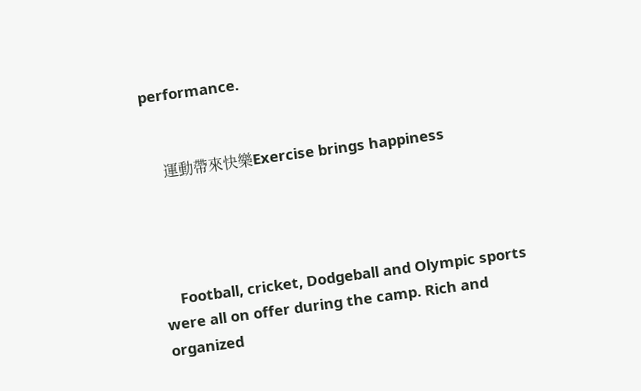performance.


    運動帶來快樂Exercise brings happiness




    Football, cricket, Dodgeball and Olympic sports were all on offer during the camp. Rich and organized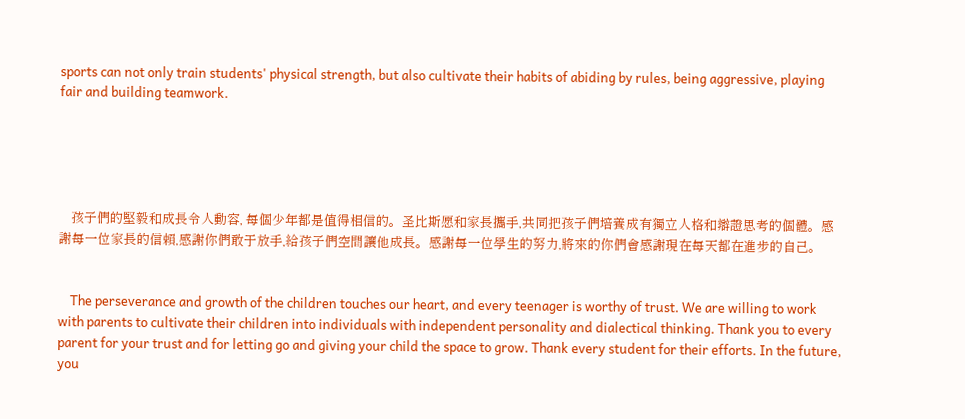sports can not only train students' physical strength, but also cultivate their habits of abiding by rules, being aggressive, playing fair and building teamwork.





    孩子們的堅毅和成長令人動容, 每個少年都是值得相信的。圣比斯愿和家長攜手,共同把孩子們培養成有獨立人格和辯證思考的個體。感謝每一位家長的信賴,感謝你們敢于放手,給孩子們空間讓他成長。感謝每一位學生的努力,將來的你們會感謝現在每天都在進步的自己。


    The perseverance and growth of the children touches our heart, and every teenager is worthy of trust. We are willing to work with parents to cultivate their children into individuals with independent personality and dialectical thinking. Thank you to every parent for your trust and for letting go and giving your child the space to grow. Thank every student for their efforts. In the future, you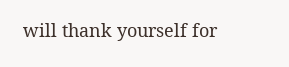will thank yourself for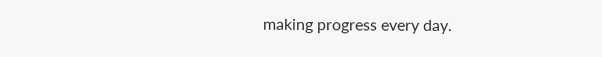making progress every day.